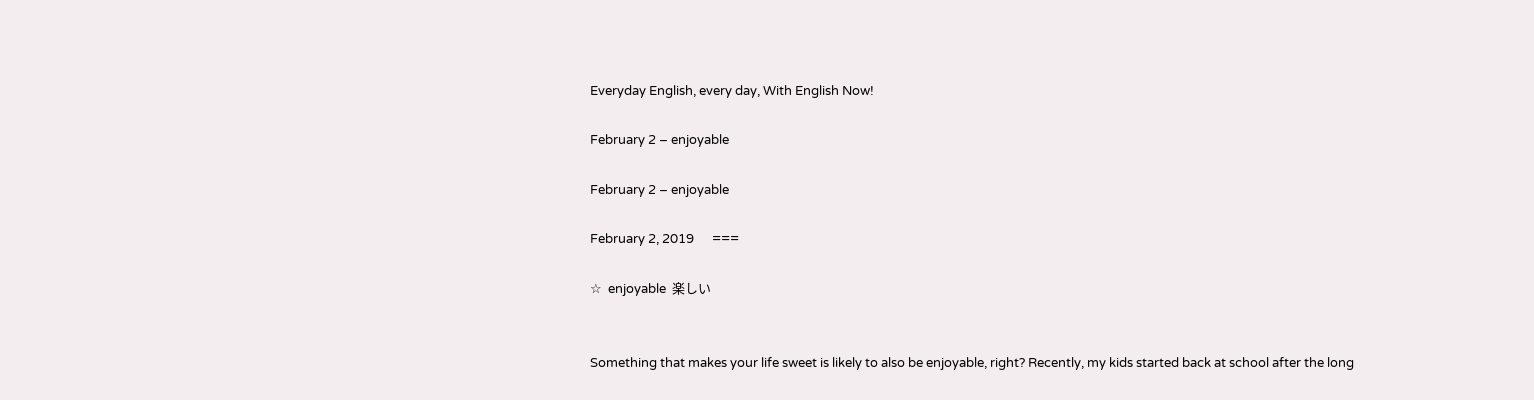Everyday English, every day, With English Now!

February 2 – enjoyable

February 2 – enjoyable

February 2, 2019      ===

☆  enjoyable  楽しい


Something that makes your life sweet is likely to also be enjoyable, right? Recently, my kids started back at school after the long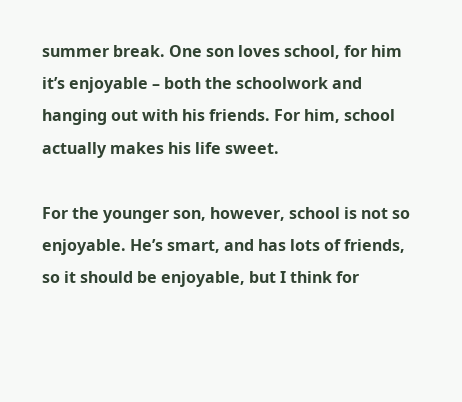summer break. One son loves school, for him it’s enjoyable – both the schoolwork and hanging out with his friends. For him, school actually makes his life sweet.

For the younger son, however, school is not so enjoyable. He’s smart, and has lots of friends, so it should be enjoyable, but I think for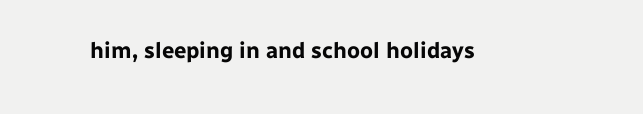him, sleeping in and school holidays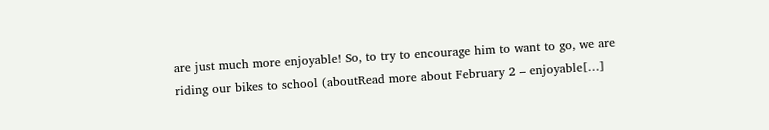are just much more enjoyable! So, to try to encourage him to want to go, we are riding our bikes to school (aboutRead more about February 2 – enjoyable[…]